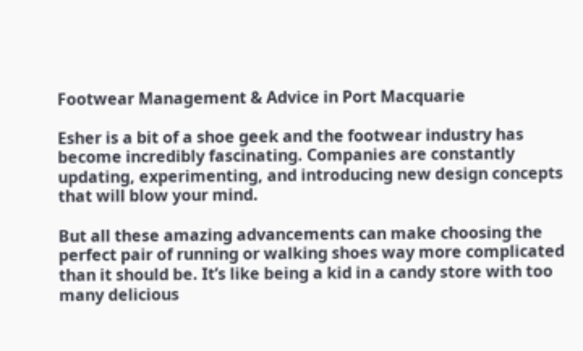Footwear Management & Advice in Port Macquarie

Esher is a bit of a shoe geek and the footwear industry has become incredibly fascinating. Companies are constantly updating, experimenting, and introducing new design concepts that will blow your mind.

But all these amazing advancements can make choosing the perfect pair of running or walking shoes way more complicated than it should be. It’s like being a kid in a candy store with too many delicious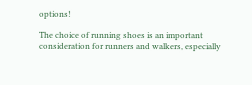options!

The choice of running shoes is an important consideration for runners and walkers, especially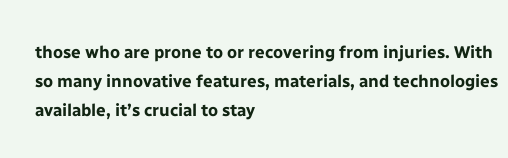those who are prone to or recovering from injuries. With so many innovative features, materials, and technologies available, it’s crucial to stay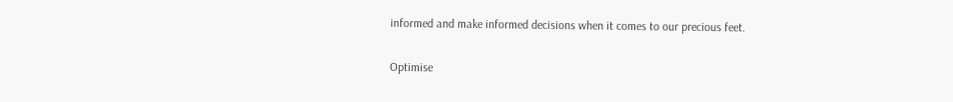informed and make informed decisions when it comes to our precious feet.

Optimise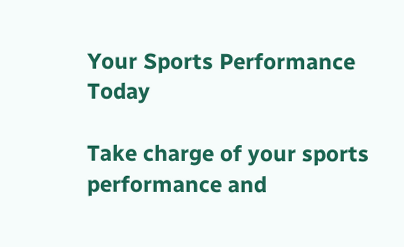Your Sports Performance Today

Take charge of your sports performance and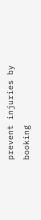prevent injuries by booking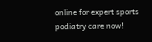online for expert sports podiatry care now!